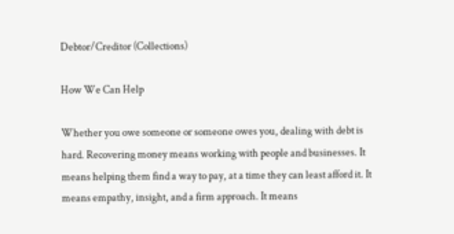Debtor/Creditor (Collections)

How We Can Help

Whether you owe someone or someone owes you, dealing with debt is hard. Recovering money means working with people and businesses. It means helping them find a way to pay, at a time they can least afford it. It means empathy, insight, and a firm approach. It means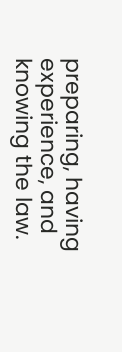preparing, having experience, and knowing the law.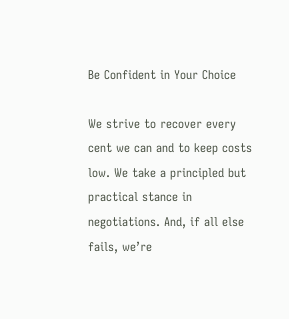Be Confident in Your Choice

We strive to recover every cent we can and to keep costs low. We take a principled but practical stance in negotiations. And, if all else fails, we’re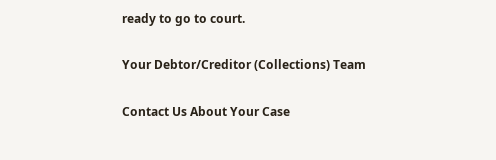ready to go to court.

Your Debtor/Creditor (Collections) Team

Contact Us About Your Case